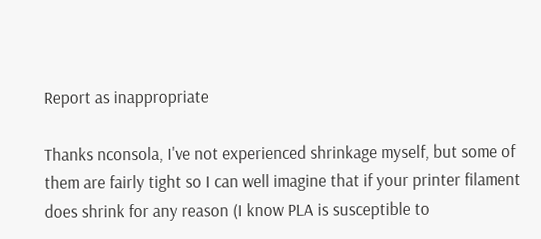Report as inappropriate

Thanks nconsola, I've not experienced shrinkage myself, but some of them are fairly tight so I can well imagine that if your printer filament does shrink for any reason (I know PLA is susceptible to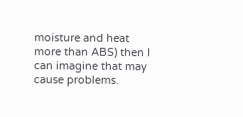moisture and heat more than ABS) then I can imagine that may cause problems.